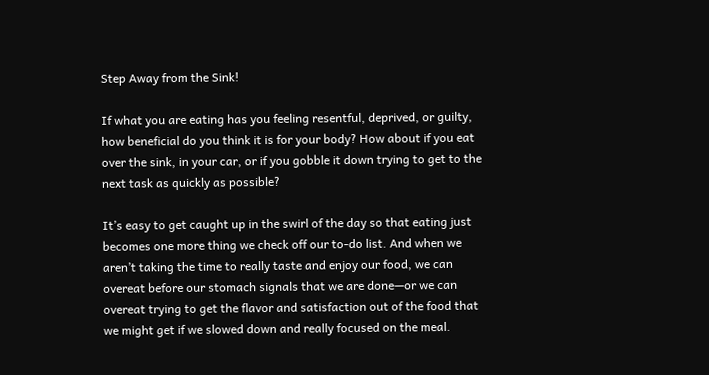Step Away from the Sink!

If what you are eating has you feeling resentful, deprived, or guilty, how beneficial do you think it is for your body? How about if you eat over the sink, in your car, or if you gobble it down trying to get to the next task as quickly as possible?

It’s easy to get caught up in the swirl of the day so that eating just becomes one more thing we check off our to-do list. And when we aren’t taking the time to really taste and enjoy our food, we can overeat before our stomach signals that we are done—or we can overeat trying to get the flavor and satisfaction out of the food that we might get if we slowed down and really focused on the meal.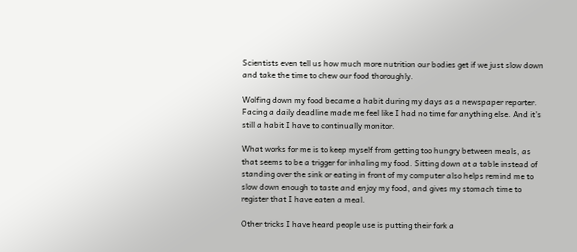Scientists even tell us how much more nutrition our bodies get if we just slow down and take the time to chew our food thoroughly.

Wolfing down my food became a habit during my days as a newspaper reporter. Facing a daily deadline made me feel like I had no time for anything else. And it’s still a habit I have to continually monitor.

What works for me is to keep myself from getting too hungry between meals, as that seems to be a trigger for inhaling my food. Sitting down at a table instead of standing over the sink or eating in front of my computer also helps remind me to slow down enough to taste and enjoy my food, and gives my stomach time to register that I have eaten a meal.

Other tricks I have heard people use is putting their fork a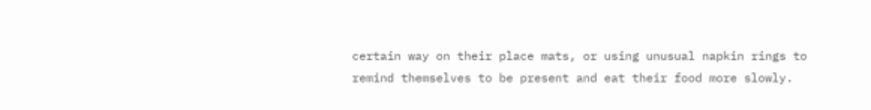certain way on their place mats, or using unusual napkin rings to remind themselves to be present and eat their food more slowly.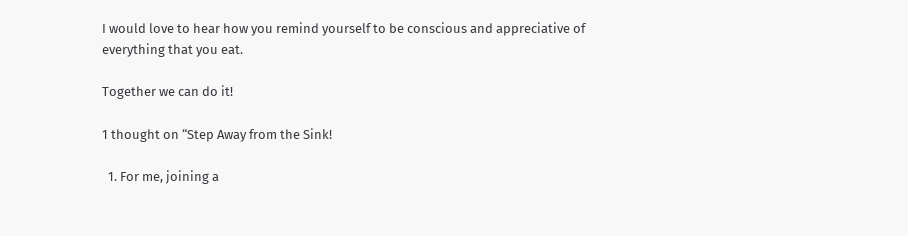I would love to hear how you remind yourself to be conscious and appreciative of everything that you eat.

Together we can do it!

1 thought on “Step Away from the Sink!

  1. For me, joining a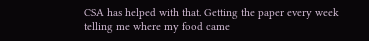CSA has helped with that. Getting the paper every week telling me where my food came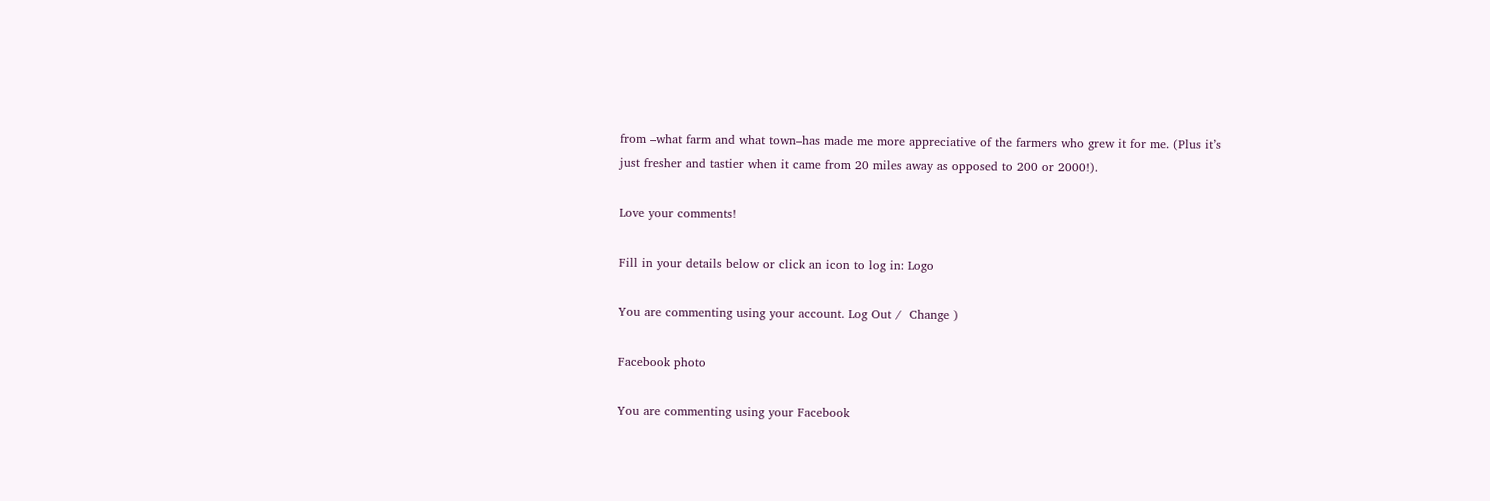from –what farm and what town–has made me more appreciative of the farmers who grew it for me. (Plus it’s just fresher and tastier when it came from 20 miles away as opposed to 200 or 2000!).

Love your comments!

Fill in your details below or click an icon to log in: Logo

You are commenting using your account. Log Out /  Change )

Facebook photo

You are commenting using your Facebook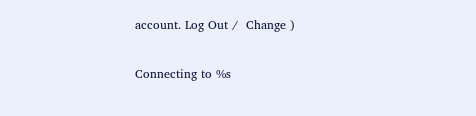account. Log Out /  Change )

Connecting to %s